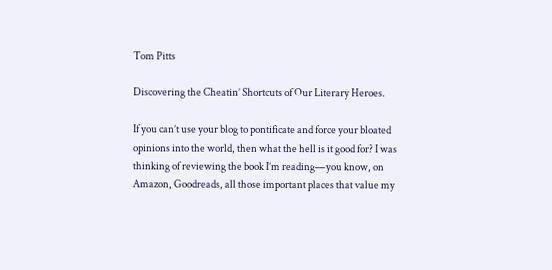Tom Pitts

Discovering the Cheatin’ Shortcuts of Our Literary Heroes.

If you can’t use your blog to pontificate and force your bloated opinions into the world, then what the hell is it good for? I was thinking of reviewing the book I’m reading—you know, on Amazon, Goodreads, all those important places that value my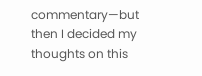commentary—but then I decided my thoughts on this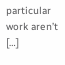particular work aren’t […]